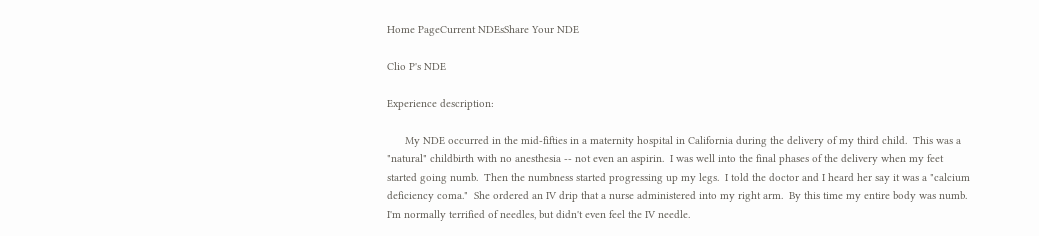Home PageCurrent NDEsShare Your NDE

Clio P's NDE

Experience description:

      My NDE occurred in the mid-fifties in a maternity hospital in California during the delivery of my third child.  This was a "natural" childbirth with no anesthesia -- not even an aspirin.  I was well into the final phases of the delivery when my feet started going numb.  Then the numbness started progressing up my legs.  I told the doctor and I heard her say it was a "calcium deficiency coma."  She ordered an IV drip that a nurse administered into my right arm.  By this time my entire body was numb.  I'm normally terrified of needles, but didn't even feel the IV needle.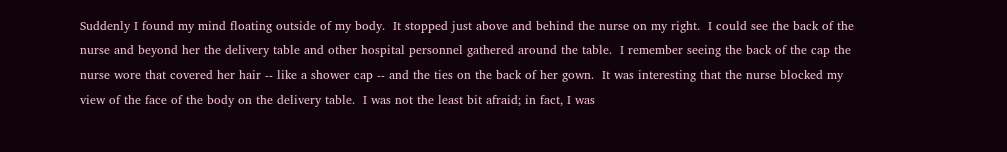Suddenly I found my mind floating outside of my body.  It stopped just above and behind the nurse on my right.  I could see the back of the nurse and beyond her the delivery table and other hospital personnel gathered around the table.  I remember seeing the back of the cap the nurse wore that covered her hair -- like a shower cap -- and the ties on the back of her gown.  It was interesting that the nurse blocked my view of the face of the body on the delivery table.  I was not the least bit afraid; in fact, I was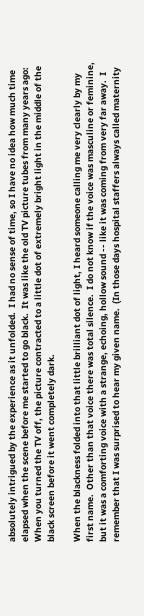absolutely intrigued by the experience as it unfolded.  I had no sense of time, so I have no idea how much time elapsed when the scene before me started to go black.  It was like the old TV picture tubes from many years ago:  When you turned the TV off, the picture contracted to a little dot of extremely bright light in the middle of the black screen before it went completely dark.

When the blackness folded into that little brilliant dot of light, I heard someone calling me very clearly by my first name.  Other than that voice there was total silence.  I do not know if the voice was masculine or feminine, but it was a comforting voice with a strange, echoing, hollow sound -- like it was coming from very far away.  I remember that I was surprised to hear my given name.  (In those days hospital staffers always called maternity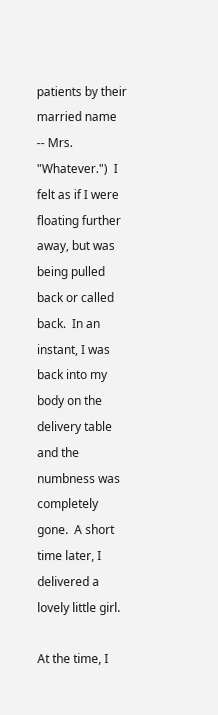patients by their married name -- Mrs. "Whatever.")  I felt as if I were floating further away, but was being pulled back or called back.  In an instant, I was back into my body on the delivery table and the numbness was completely gone.  A short time later, I delivered a lovely little girl.

At the time, I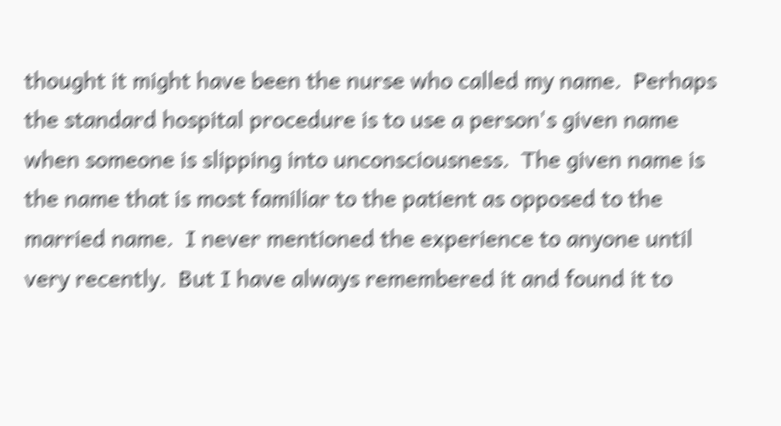thought it might have been the nurse who called my name.  Perhaps the standard hospital procedure is to use a person's given name when someone is slipping into unconsciousness.  The given name is the name that is most familiar to the patient as opposed to the married name.  I never mentioned the experience to anyone until very recently.  But I have always remembered it and found it to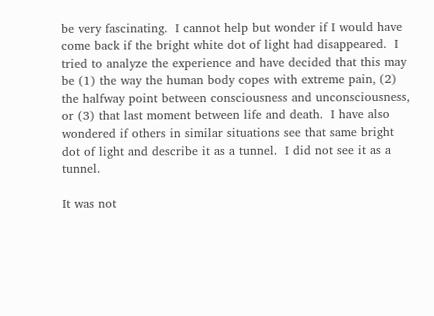be very fascinating.  I cannot help but wonder if I would have come back if the bright white dot of light had disappeared.  I tried to analyze the experience and have decided that this may be (1) the way the human body copes with extreme pain, (2) the halfway point between consciousness and unconsciousness, or (3) that last moment between life and death.  I have also wondered if others in similar situations see that same bright dot of light and describe it as a tunnel.  I did not see it as a tunnel.

It was not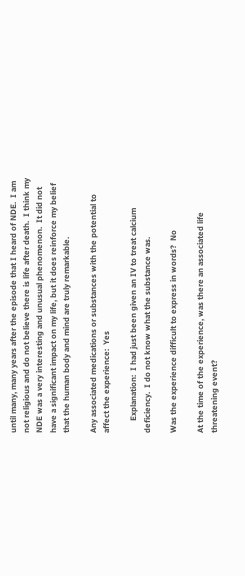until many, many years after the episode that I heard of NDE.  I am not religious and do not believe there is life after death.  I think my NDE was a very interesting and unusual phenomenon.  It did not have a significant impact on my life, but it does reinforce my belief that the human body and mind are truly remarkable.

Any associated medications or substances with the potential to affect the experience:  Yes

      Explanation:  I had just been given an IV to treat calcium deficiency.  I do not know what the substance was.

Was the experience difficult to express in words?  No

At the time of the experience, was there an associated life threatening event?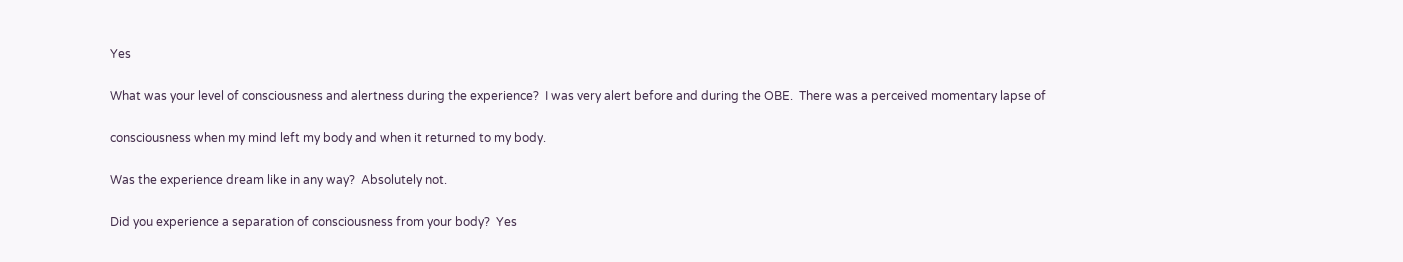Yes

What was your level of consciousness and alertness during the experience?  I was very alert before and during the OBE.  There was a perceived momentary lapse of

consciousness when my mind left my body and when it returned to my body.

Was the experience dream like in any way?  Absolutely not.

Did you experience a separation of consciousness from your body?  Yes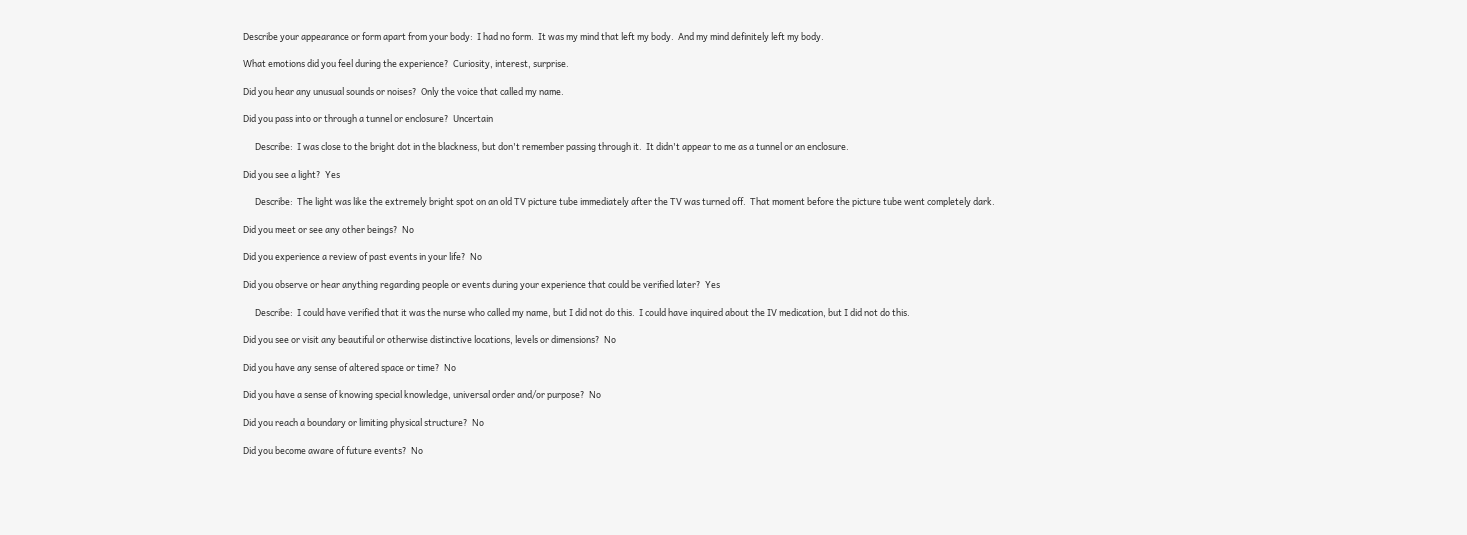Describe your appearance or form apart from your body:  I had no form.  It was my mind that left my body.  And my mind definitely left my body.

What emotions did you feel during the experience?  Curiosity, interest, surprise.

Did you hear any unusual sounds or noises?  Only the voice that called my name.

Did you pass into or through a tunnel or enclosure?  Uncertain

      Describe:  I was close to the bright dot in the blackness, but don't remember passing through it.  It didn't appear to me as a tunnel or an enclosure.

Did you see a light?  Yes

      Describe:  The light was like the extremely bright spot on an old TV picture tube immediately after the TV was turned off.  That moment before the picture tube went completely dark.

Did you meet or see any other beings?  No

Did you experience a review of past events in your life?  No

Did you observe or hear anything regarding people or events during your experience that could be verified later?  Yes

      Describe:  I could have verified that it was the nurse who called my name, but I did not do this.  I could have inquired about the IV medication, but I did not do this.

Did you see or visit any beautiful or otherwise distinctive locations, levels or dimensions?  No

Did you have any sense of altered space or time?  No

Did you have a sense of knowing special knowledge, universal order and/or purpose?  No

Did you reach a boundary or limiting physical structure?  No

Did you become aware of future events?  No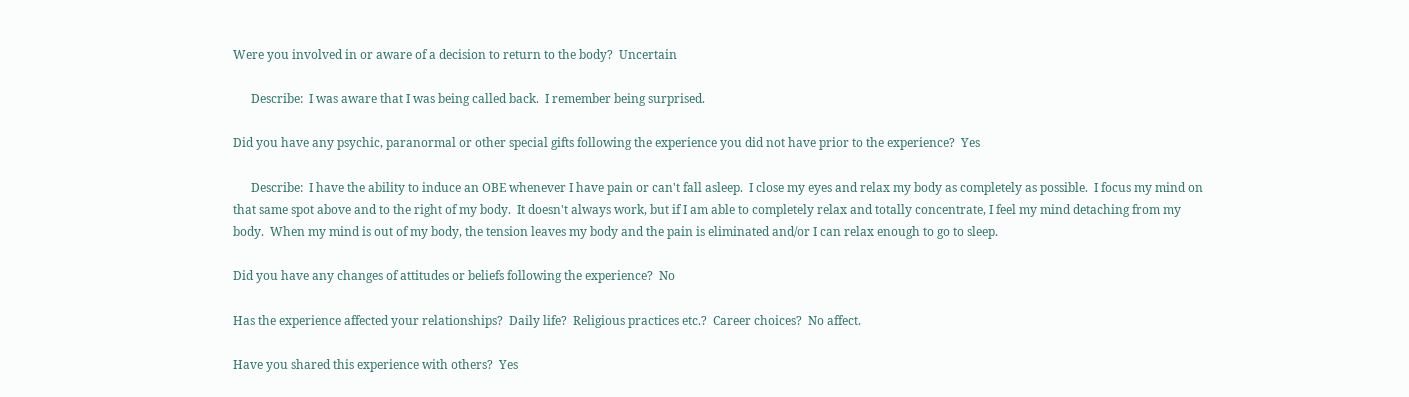Were you involved in or aware of a decision to return to the body?  Uncertain

      Describe:  I was aware that I was being called back.  I remember being surprised.

Did you have any psychic, paranormal or other special gifts following the experience you did not have prior to the experience?  Yes

      Describe:  I have the ability to induce an OBE whenever I have pain or can't fall asleep.  I close my eyes and relax my body as completely as possible.  I focus my mind on that same spot above and to the right of my body.  It doesn't always work, but if I am able to completely relax and totally concentrate, I feel my mind detaching from my body.  When my mind is out of my body, the tension leaves my body and the pain is eliminated and/or I can relax enough to go to sleep.

Did you have any changes of attitudes or beliefs following the experience?  No

Has the experience affected your relationships?  Daily life?  Religious practices etc.?  Career choices?  No affect.

Have you shared this experience with others?  Yes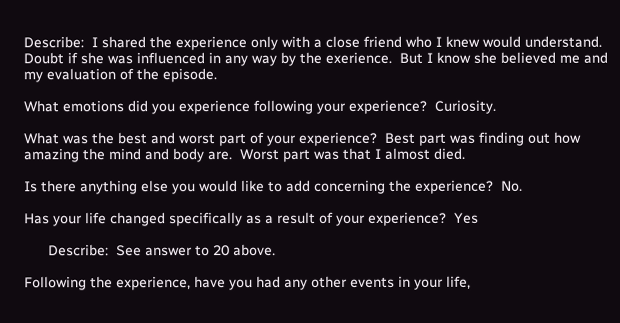Describe:  I shared the experience only with a close friend who I knew would understand.  Doubt if she was influenced in any way by the exerience.  But I know she believed me and my evaluation of the episode.

What emotions did you experience following your experience?  Curiosity.

What was the best and worst part of your experience?  Best part was finding out how amazing the mind and body are.  Worst part was that I almost died.

Is there anything else you would like to add concerning the experience?  No.

Has your life changed specifically as a result of your experience?  Yes

      Describe:  See answer to 20 above.

Following the experience, have you had any other events in your life,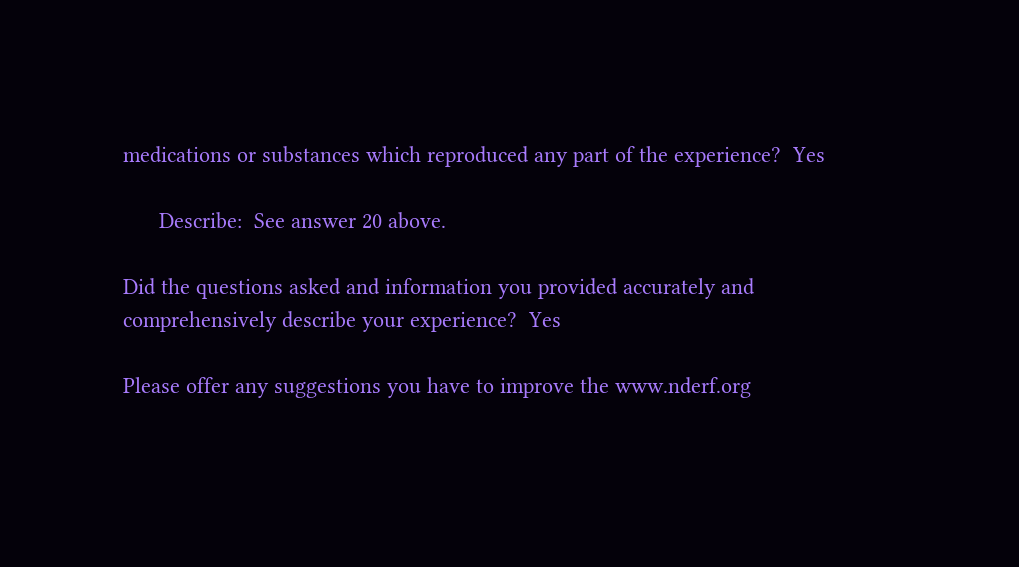medications or substances which reproduced any part of the experience?  Yes

      Describe:  See answer 20 above.

Did the questions asked and information you provided accurately and comprehensively describe your experience?  Yes

Please offer any suggestions you have to improve the www.nderf.org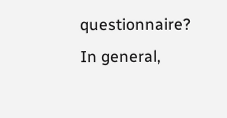questionnaire?  In general,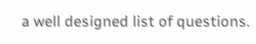a well designed list of questions.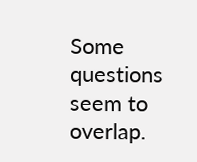Some questions seem to overlap.